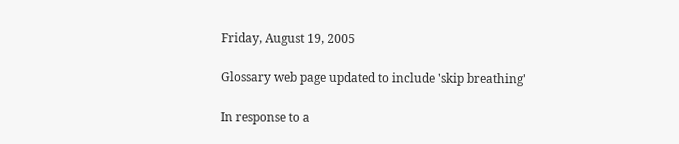Friday, August 19, 2005

Glossary web page updated to include 'skip breathing'

In response to a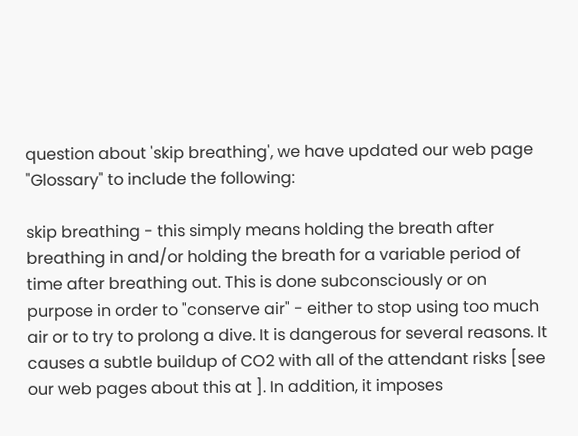question about 'skip breathing', we have updated our web page "Glossary" to include the following:

skip breathing - this simply means holding the breath after breathing in and/or holding the breath for a variable period of time after breathing out. This is done subconsciously or on purpose in order to "conserve air" - either to stop using too much air or to try to prolong a dive. It is dangerous for several reasons. It causes a subtle buildup of CO2 with all of the attendant risks [see our web pages about this at ]. In addition, it imposes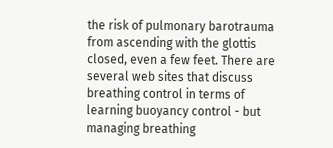the risk of pulmonary barotrauma from ascending with the glottis closed, even a few feet. There are several web sites that discuss breathing control in terms of learning buoyancy control - but managing breathing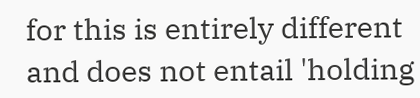for this is entirely different and does not entail 'holding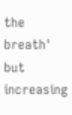the breath' but increasing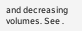and decreasing volumes. See .